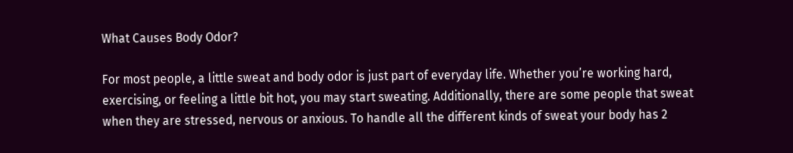What Causes Body Odor?

For most people, a little sweat and body odor is just part of everyday life. Whether you’re working hard, exercising, or feeling a little bit hot, you may start sweating. Additionally, there are some people that sweat when they are stressed, nervous or anxious. To handle all the different kinds of sweat your body has 2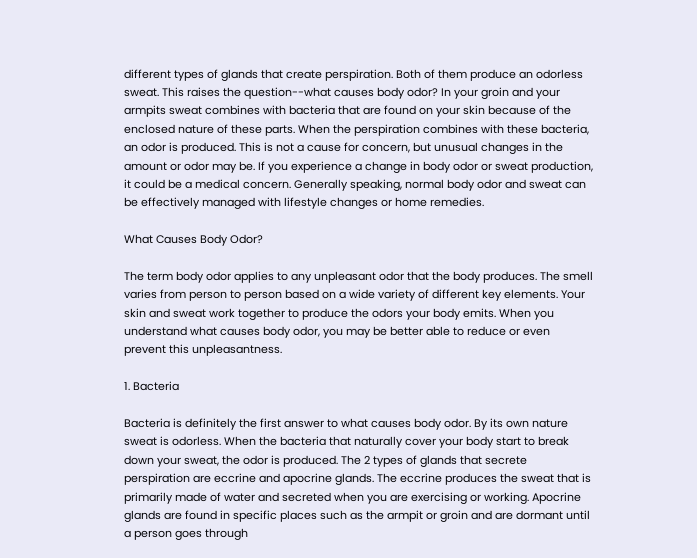different types of glands that create perspiration. Both of them produce an odorless sweat. This raises the question--what causes body odor? In your groin and your armpits sweat combines with bacteria that are found on your skin because of the enclosed nature of these parts. When the perspiration combines with these bacteria, an odor is produced. This is not a cause for concern, but unusual changes in the amount or odor may be. If you experience a change in body odor or sweat production, it could be a medical concern. Generally speaking, normal body odor and sweat can be effectively managed with lifestyle changes or home remedies.

What Causes Body Odor?

The term body odor applies to any unpleasant odor that the body produces. The smell varies from person to person based on a wide variety of different key elements. Your skin and sweat work together to produce the odors your body emits. When you understand what causes body odor, you may be better able to reduce or even prevent this unpleasantness.

1. Bacteria

Bacteria is definitely the first answer to what causes body odor. By its own nature sweat is odorless. When the bacteria that naturally cover your body start to break down your sweat, the odor is produced. The 2 types of glands that secrete perspiration are eccrine and apocrine glands. The eccrine produces the sweat that is primarily made of water and secreted when you are exercising or working. Apocrine glands are found in specific places such as the armpit or groin and are dormant until a person goes through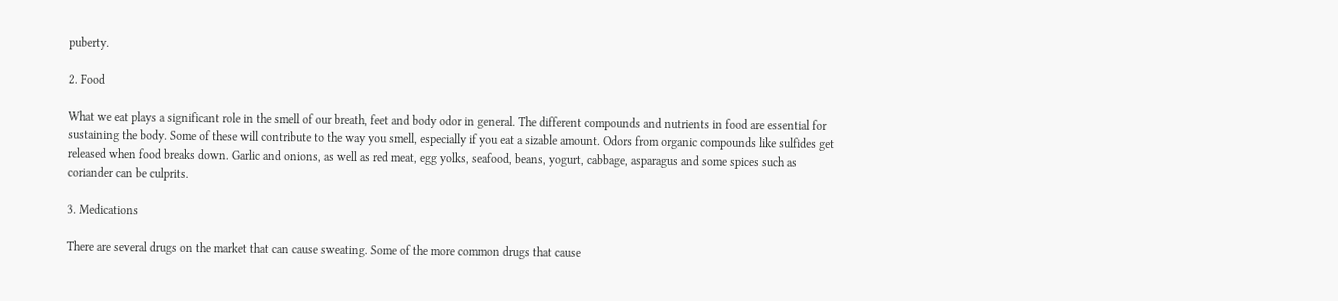puberty.

2. Food

What we eat plays a significant role in the smell of our breath, feet and body odor in general. The different compounds and nutrients in food are essential for sustaining the body. Some of these will contribute to the way you smell, especially if you eat a sizable amount. Odors from organic compounds like sulfides get released when food breaks down. Garlic and onions, as well as red meat, egg yolks, seafood, beans, yogurt, cabbage, asparagus and some spices such as coriander can be culprits.

3. Medications

There are several drugs on the market that can cause sweating. Some of the more common drugs that cause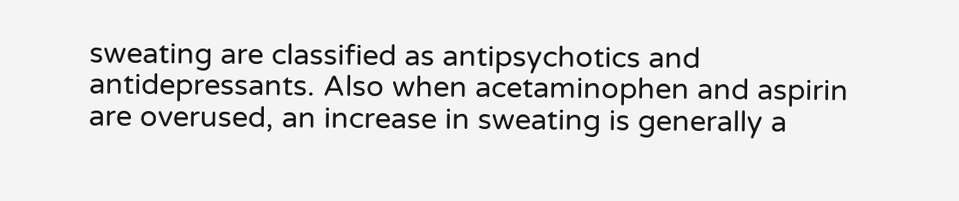sweating are classified as antipsychotics and antidepressants. Also when acetaminophen and aspirin are overused, an increase in sweating is generally a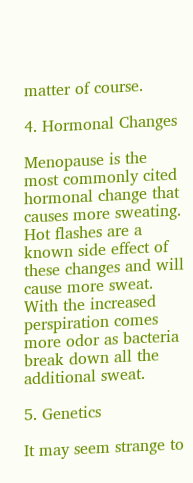matter of course.

4. Hormonal Changes

Menopause is the most commonly cited hormonal change that causes more sweating. Hot flashes are a known side effect of these changes and will cause more sweat. With the increased perspiration comes more odor as bacteria break down all the additional sweat.

5. Genetics

It may seem strange to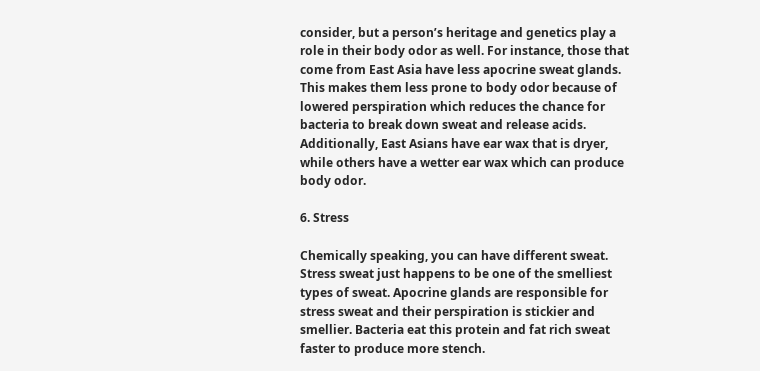consider, but a person’s heritage and genetics play a role in their body odor as well. For instance, those that come from East Asia have less apocrine sweat glands. This makes them less prone to body odor because of lowered perspiration which reduces the chance for bacteria to break down sweat and release acids. Additionally, East Asians have ear wax that is dryer, while others have a wetter ear wax which can produce body odor.

6. Stress

Chemically speaking, you can have different sweat. Stress sweat just happens to be one of the smelliest types of sweat. Apocrine glands are responsible for stress sweat and their perspiration is stickier and smellier. Bacteria eat this protein and fat rich sweat faster to produce more stench.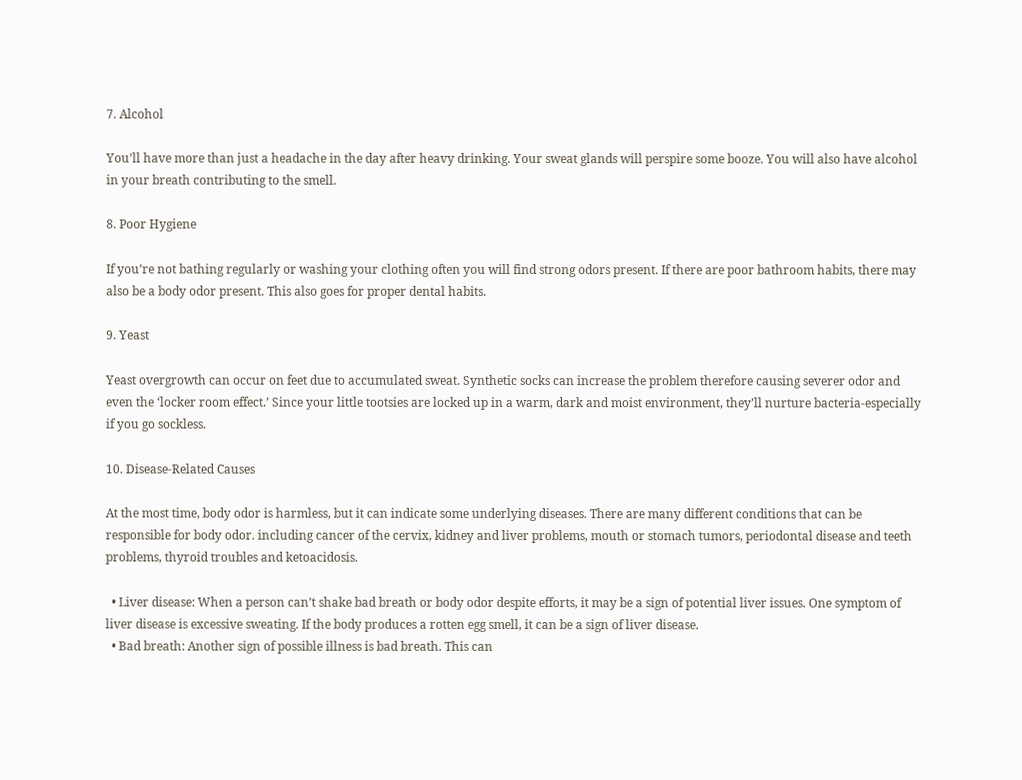7. Alcohol

You’ll have more than just a headache in the day after heavy drinking. Your sweat glands will perspire some booze. You will also have alcohol in your breath contributing to the smell.

8. Poor Hygiene

If you’re not bathing regularly or washing your clothing often you will find strong odors present. If there are poor bathroom habits, there may also be a body odor present. This also goes for proper dental habits.

9. Yeast

Yeast overgrowth can occur on feet due to accumulated sweat. Synthetic socks can increase the problem therefore causing severer odor and even the ‘locker room effect.’ Since your little tootsies are locked up in a warm, dark and moist environment, they’ll nurture bacteria-especially if you go sockless.

10. Disease-Related Causes

At the most time, body odor is harmless, but it can indicate some underlying diseases. There are many different conditions that can be responsible for body odor. including cancer of the cervix, kidney and liver problems, mouth or stomach tumors, periodontal disease and teeth problems, thyroid troubles and ketoacidosis.

  • Liver disease: When a person can’t shake bad breath or body odor despite efforts, it may be a sign of potential liver issues. One symptom of liver disease is excessive sweating. If the body produces a rotten egg smell, it can be a sign of liver disease.
  • Bad breath: Another sign of possible illness is bad breath. This can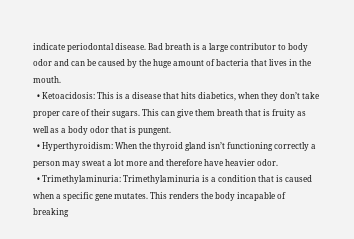indicate periodontal disease. Bad breath is a large contributor to body odor and can be caused by the huge amount of bacteria that lives in the mouth.
  • Ketoacidosis: This is a disease that hits diabetics, when they don’t take proper care of their sugars. This can give them breath that is fruity as well as a body odor that is pungent.
  • Hyperthyroidism: When the thyroid gland isn’t functioning correctly a person may sweat a lot more and therefore have heavier odor.
  • Trimethylaminuria: Trimethylaminuria is a condition that is caused when a specific gene mutates. This renders the body incapable of breaking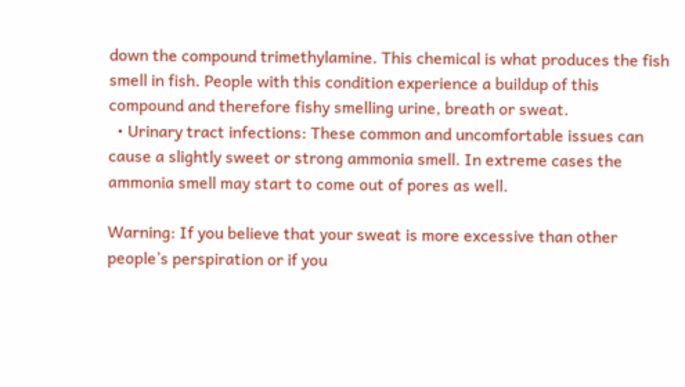down the compound trimethylamine. This chemical is what produces the fish smell in fish. People with this condition experience a buildup of this compound and therefore fishy smelling urine, breath or sweat.
  • Urinary tract infections: These common and uncomfortable issues can cause a slightly sweet or strong ammonia smell. In extreme cases the ammonia smell may start to come out of pores as well.

Warning: If you believe that your sweat is more excessive than other people’s perspiration or if you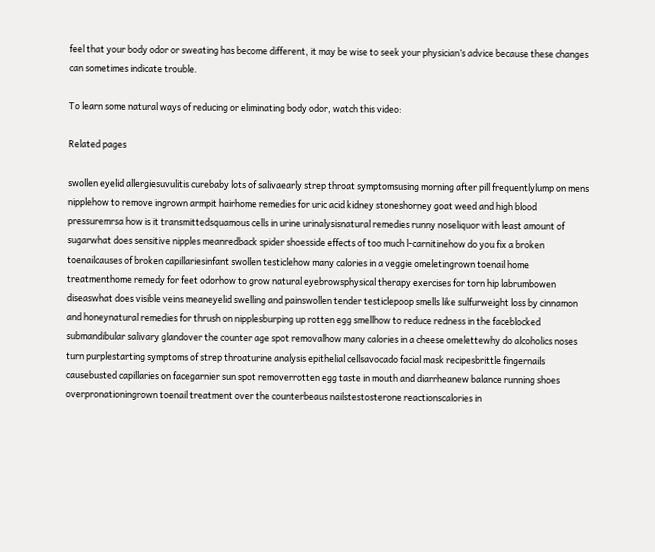feel that your body odor or sweating has become different, it may be wise to seek your physician’s advice because these changes can sometimes indicate trouble.

To learn some natural ways of reducing or eliminating body odor, watch this video:

Related pages

swollen eyelid allergiesuvulitis curebaby lots of salivaearly strep throat symptomsusing morning after pill frequentlylump on mens nipplehow to remove ingrown armpit hairhome remedies for uric acid kidney stoneshorney goat weed and high blood pressuremrsa how is it transmittedsquamous cells in urine urinalysisnatural remedies runny noseliquor with least amount of sugarwhat does sensitive nipples meanredback spider shoesside effects of too much l-carnitinehow do you fix a broken toenailcauses of broken capillariesinfant swollen testiclehow many calories in a veggie omeletingrown toenail home treatmenthome remedy for feet odorhow to grow natural eyebrowsphysical therapy exercises for torn hip labrumbowen diseaswhat does visible veins meaneyelid swelling and painswollen tender testiclepoop smells like sulfurweight loss by cinnamon and honeynatural remedies for thrush on nipplesburping up rotten egg smellhow to reduce redness in the faceblocked submandibular salivary glandover the counter age spot removalhow many calories in a cheese omelettewhy do alcoholics noses turn purplestarting symptoms of strep throaturine analysis epithelial cellsavocado facial mask recipesbrittle fingernails causebusted capillaries on facegarnier sun spot removerrotten egg taste in mouth and diarrheanew balance running shoes overpronationingrown toenail treatment over the counterbeaus nailstestosterone reactionscalories in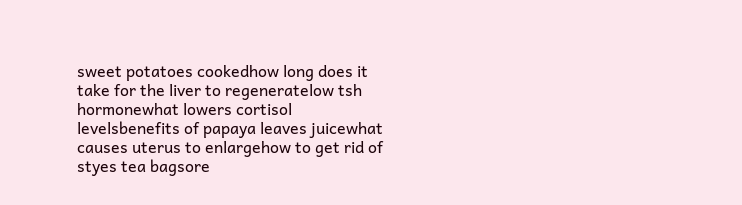sweet potatoes cookedhow long does it take for the liver to regeneratelow tsh hormonewhat lowers cortisol levelsbenefits of papaya leaves juicewhat causes uterus to enlargehow to get rid of styes tea bagsore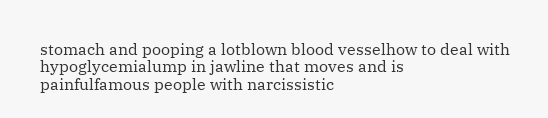stomach and pooping a lotblown blood vesselhow to deal with hypoglycemialump in jawline that moves and is painfulfamous people with narcissistic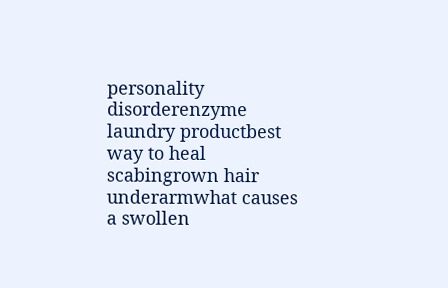personality disorderenzyme laundry productbest way to heal scabingrown hair underarmwhat causes a swollen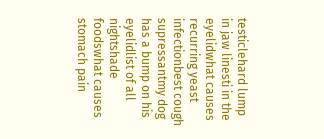testiclehard lump in jaw linesti in the eyelidwhat causes recurring yeast infectionbest cough supressantmy dog has a bump on his eyelidlist of all nightshade foodswhat causes stomach pain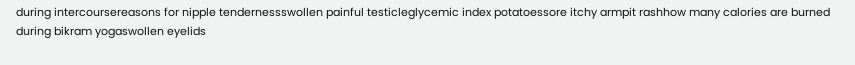during intercoursereasons for nipple tendernessswollen painful testicleglycemic index potatoessore itchy armpit rashhow many calories are burned during bikram yogaswollen eyelids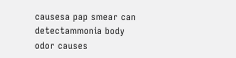causesa pap smear can detectammonia body odor causes